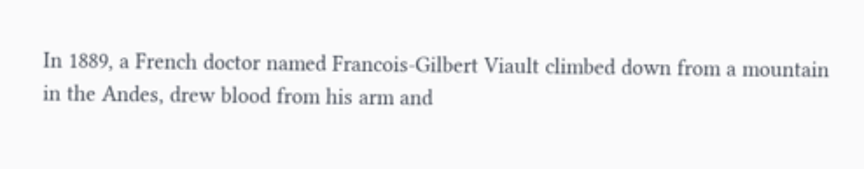In 1889, a French doctor named Francois-Gilbert Viault climbed down from a mountain in the Andes, drew blood from his arm and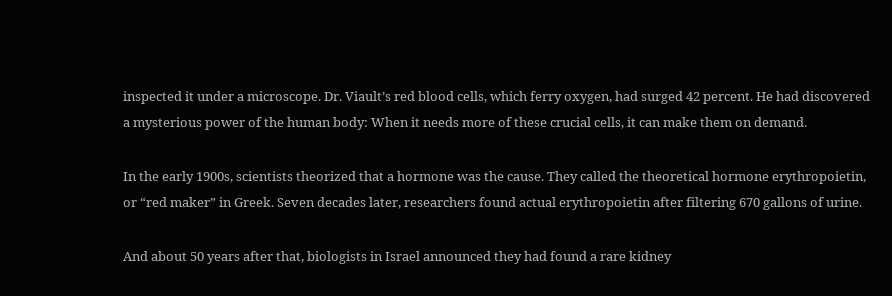inspected it under a microscope. Dr. Viault’s red blood cells, which ferry oxygen, had surged 42 percent. He had discovered a mysterious power of the human body: When it needs more of these crucial cells, it can make them on demand.

In the early 1900s, scientists theorized that a hormone was the cause. They called the theoretical hormone erythropoietin, or “red maker” in Greek. Seven decades later, researchers found actual erythropoietin after filtering 670 gallons of urine.

And about 50 years after that, biologists in Israel announced they had found a rare kidney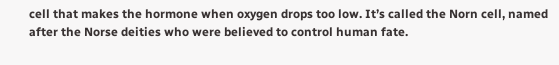cell that makes the hormone when oxygen drops too low. It’s called the Norn cell, named after the Norse deities who were believed to control human fate.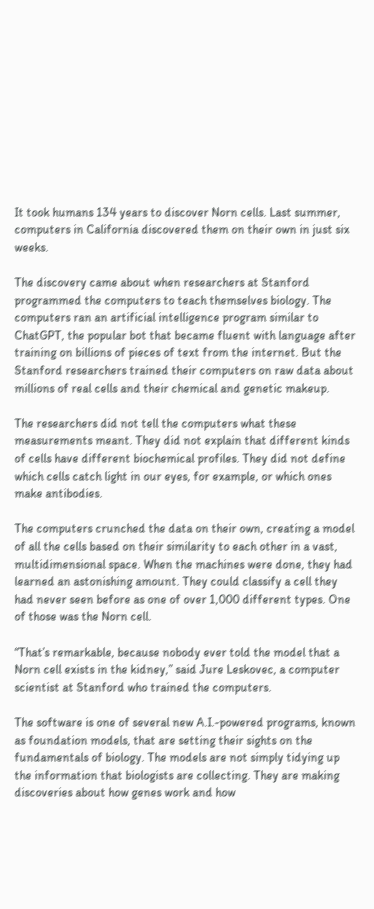It took humans 134 years to discover Norn cells. Last summer, computers in California discovered them on their own in just six weeks.

The discovery came about when researchers at Stanford programmed the computers to teach themselves biology. The computers ran an artificial intelligence program similar to ChatGPT, the popular bot that became fluent with language after training on billions of pieces of text from the internet. But the Stanford researchers trained their computers on raw data about millions of real cells and their chemical and genetic makeup.

The researchers did not tell the computers what these measurements meant. They did not explain that different kinds of cells have different biochemical profiles. They did not define which cells catch light in our eyes, for example, or which ones make antibodies.

The computers crunched the data on their own, creating a model of all the cells based on their similarity to each other in a vast, multidimensional space. When the machines were done, they had learned an astonishing amount. They could classify a cell they had never seen before as one of over 1,000 different types. One of those was the Norn cell.

“That’s remarkable, because nobody ever told the model that a Norn cell exists in the kidney,” said Jure Leskovec, a computer scientist at Stanford who trained the computers.

The software is one of several new A.I.-powered programs, known as foundation models, that are setting their sights on the fundamentals of biology. The models are not simply tidying up the information that biologists are collecting. They are making discoveries about how genes work and how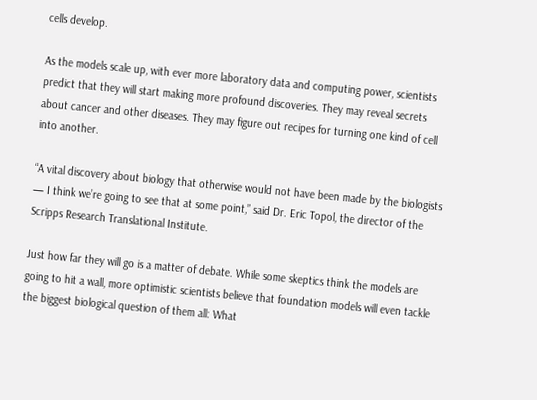cells develop.

As the models scale up, with ever more laboratory data and computing power, scientists predict that they will start making more profound discoveries. They may reveal secrets about cancer and other diseases. They may figure out recipes for turning one kind of cell into another.

“A vital discovery about biology that otherwise would not have been made by the biologists — I think we’re going to see that at some point,” said Dr. Eric Topol, the director of the Scripps Research Translational Institute.

Just how far they will go is a matter of debate. While some skeptics think the models are going to hit a wall, more optimistic scientists believe that foundation models will even tackle the biggest biological question of them all: What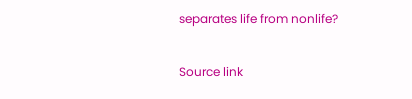separates life from nonlife?

Source link